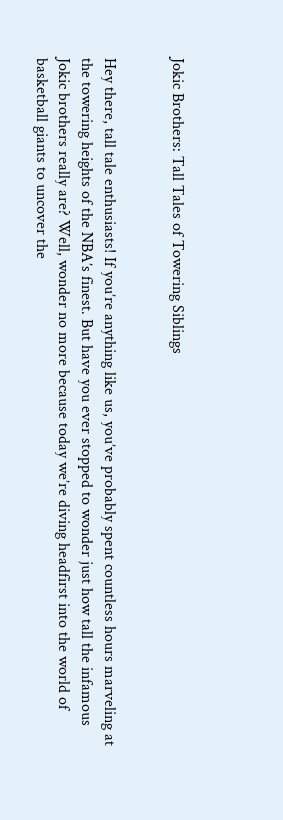Jokic Brothers: Tall Tales of Towering Siblings


Hey there, tall tale enthusiasts! If you’re anything like us, you’ve probably spent countless hours marveling at the towering heights of the NBA’s finest. But have you ever stopped to wonder just how tall the infamous Jokic brothers really are? Well, wonder no more because today we’re diving headfirst into the world of basketball giants to uncover the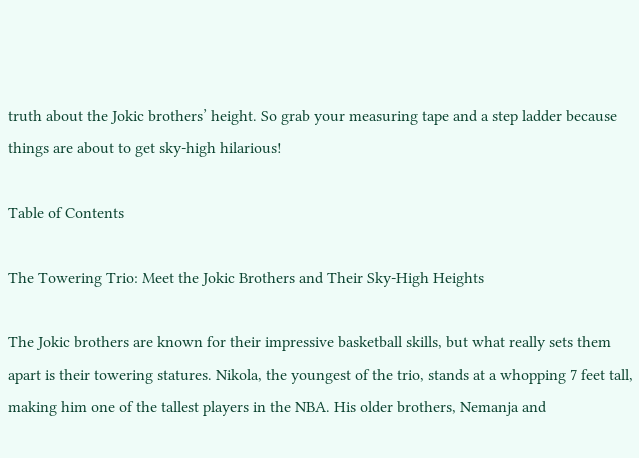truth about the Jokic brothers’ height. So grab your measuring tape and a step ladder because things are about to get sky-high hilarious!

Table of Contents

The Towering Trio: Meet the Jokic Brothers and Their Sky-High Heights

The Jokic brothers are known for their impressive basketball skills, but what really sets them apart is their towering statures. Nikola, the youngest of the trio, stands at a whopping 7 feet tall, making him one of the tallest players in the NBA. His older brothers, Nemanja and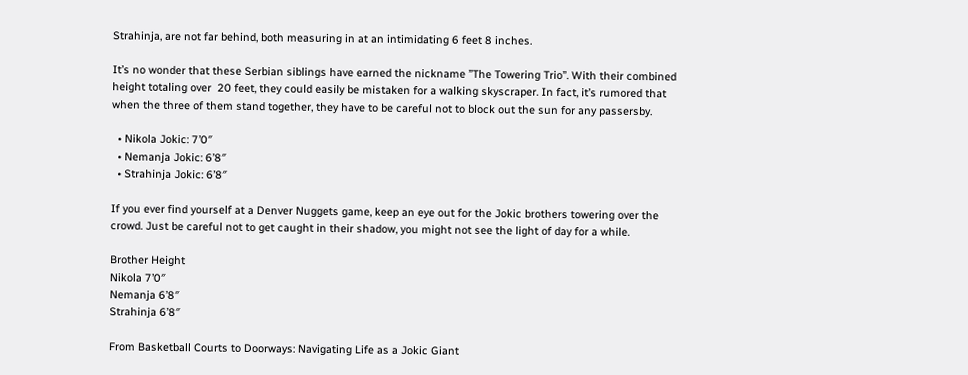Strahinja, are not far behind, both measuring in at an intimidating 6 feet 8 inches.

It’s no wonder that these Serbian siblings have earned the nickname ”The Towering Trio”. With their combined height totaling over  20 feet, they could easily be mistaken for a walking skyscraper. In fact, it’s rumored that when the three of them stand together, they have to be careful not to block out the sun for any passersby.

  • Nikola Jokic: 7’0″
  • Nemanja Jokic: 6’8″
  • Strahinja Jokic: 6’8″

If you ever find yourself at a Denver Nuggets game, keep an eye out for the Jokic brothers towering over the crowd. Just be careful not to get caught in their shadow, you might not see the light of day for a while.

Brother Height
Nikola 7’0″
Nemanja 6’8″
Strahinja 6’8″

From Basketball Courts to Doorways: Navigating Life as a Jokic Giant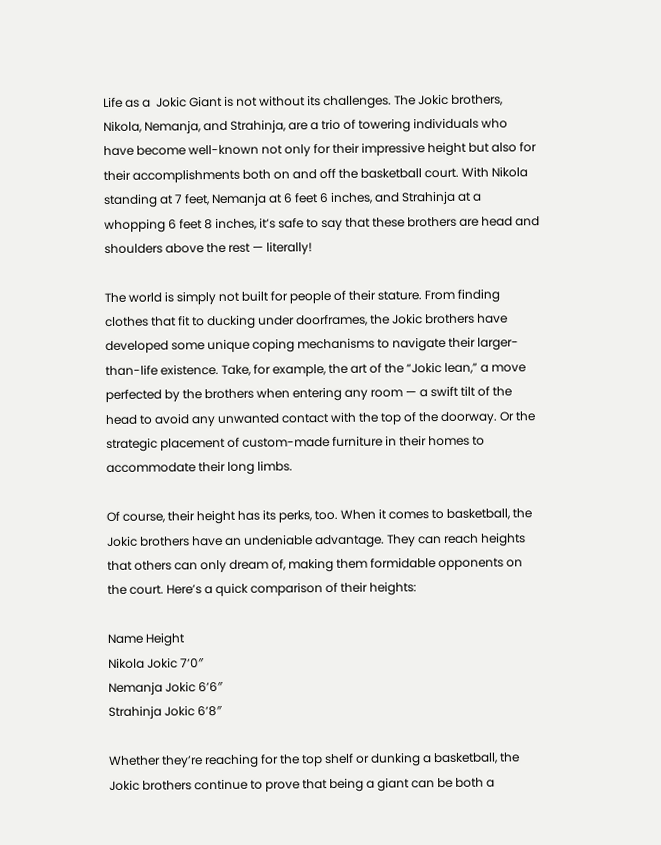Life as a  Jokic Giant is not without its challenges. The Jokic brothers, Nikola, Nemanja, and Strahinja, are a trio of towering individuals who have become well-known not only for their impressive height but also for their accomplishments both on and off the basketball court. With Nikola standing at 7 feet, Nemanja at 6 feet 6 inches, and Strahinja at a whopping 6 feet 8 inches, it’s safe to say that these brothers are head and shoulders above the rest — literally!

The world is simply not built for people of their stature. From finding clothes that fit to ducking under doorframes, the Jokic brothers have developed some unique coping mechanisms to navigate their larger-than-life existence. Take, for example, the art of the “Jokic lean,” a move perfected by the brothers when entering any room — a swift tilt of the head to avoid any unwanted contact with the top of the doorway. Or the  strategic placement of custom-made furniture in their homes to accommodate their long limbs.

Of course, their height has its perks, too. When it comes to basketball, the Jokic brothers have an undeniable advantage. They can reach heights that others can only dream of, making them formidable opponents on the court. Here’s a quick comparison of their heights:

Name Height
Nikola Jokic 7’0″
Nemanja Jokic 6’6″
Strahinja Jokic 6’8″

Whether they’re reaching for the top shelf or dunking a basketball, the Jokic brothers continue to prove that being a giant can be both a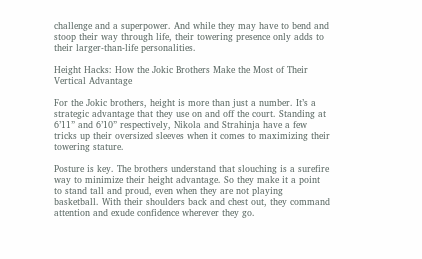challenge and a superpower. And while they may have to bend and stoop their way through life, their towering presence only adds to their larger-than-life personalities.

Height Hacks: How the Jokic Brothers Make the Most of Their Vertical Advantage

For the Jokic brothers, height is more than just a number. It’s a strategic advantage that they use on and off the court. Standing at 6’11” and 6’10” respectively, Nikola and Strahinja have a few tricks up their oversized sleeves when it comes to maximizing their towering stature.

Posture is key. The brothers understand that slouching is a surefire way to minimize their height advantage. So they make it a point to stand tall and proud, even when they are not playing basketball. With their shoulders back and chest out, they command attention and exude confidence wherever they go.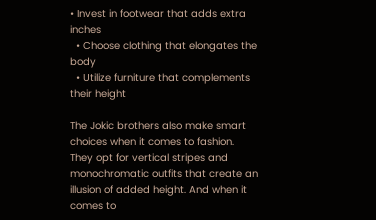• Invest in footwear that adds extra inches
  • Choose clothing that elongates the body
  • Utilize furniture that complements their height

The Jokic brothers also make smart choices when it comes to fashion. They opt for vertical stripes and monochromatic outfits that create an illusion of added height. And when it comes to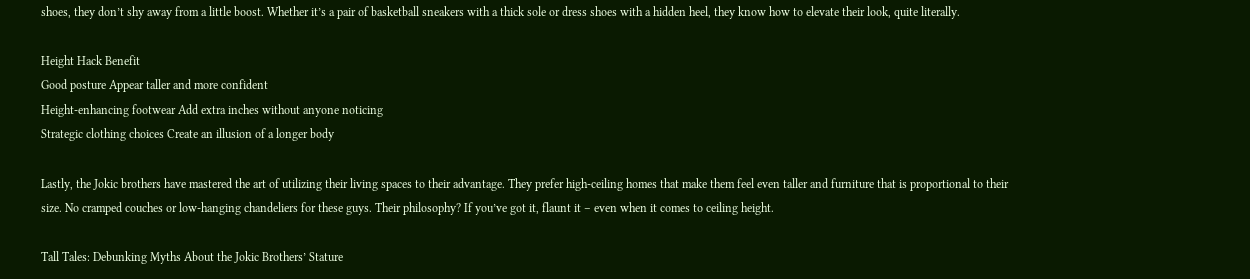shoes, they don’t shy away from a little boost. Whether it’s a pair of basketball sneakers with a thick sole or dress shoes with a hidden heel, they know how to elevate their look, quite literally.

Height Hack Benefit
Good posture Appear taller and more confident
Height-enhancing footwear Add extra inches without anyone noticing
Strategic clothing choices Create an illusion of a longer body

Lastly, the Jokic brothers have mastered the art of utilizing their living spaces to their advantage. They prefer high-ceiling homes that make them feel even taller and furniture that is proportional to their size. No cramped couches or low-hanging chandeliers for these guys. Their philosophy? If you’ve got it, flaunt it – even when it comes to ceiling height.

Tall Tales: Debunking Myths About the Jokic Brothers’ Stature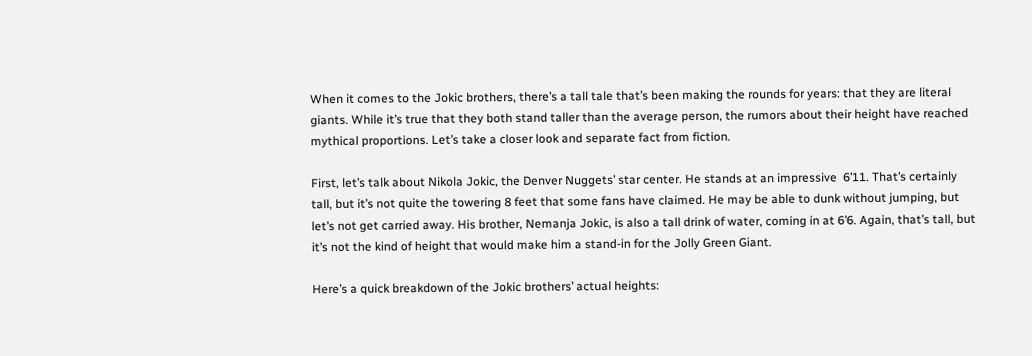When it comes to the Jokic brothers, there’s a tall tale that’s been making the rounds for years: that they are literal giants. While it’s true that they both stand taller than the average person, the rumors about their height have reached mythical proportions. Let’s take a closer look and separate fact from fiction.

First, let’s talk about Nikola Jokic, the Denver Nuggets’ star center. He stands at an impressive  6’11. That’s certainly tall, but it’s not quite the towering 8 feet that some fans have claimed. He may be able to dunk without jumping, but let’s not get carried away. His brother, Nemanja Jokic, is also a tall drink of water, coming in at 6’6. Again, that’s tall, but it’s not the kind of height that would make him a stand-in for the Jolly Green Giant.

Here’s a quick breakdown of the Jokic brothers’ actual heights: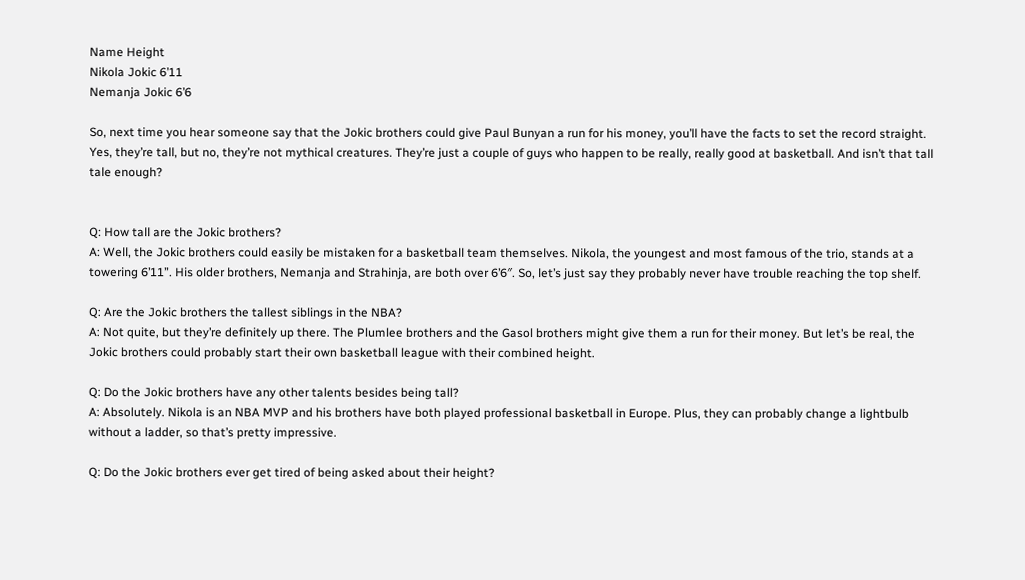Name Height
Nikola Jokic 6’11
Nemanja Jokic 6’6

So, next time you hear someone say that the Jokic brothers could give Paul Bunyan a run for his money, you’ll have the facts to set the record straight. Yes, they’re tall, but no, they’re not mythical creatures. They’re just a couple of guys who happen to be really, really good at basketball. And isn’t that tall tale enough?


Q: How tall are the Jokic brothers?
A: Well, the Jokic brothers could easily be mistaken for a basketball team themselves. Nikola, the youngest and most famous of the trio, stands at a towering 6’11”. His older brothers, Nemanja and Strahinja, are both over 6’6″. So, let’s just say they probably never have trouble reaching the top shelf.

Q: Are the Jokic brothers the tallest siblings in the NBA?
A: Not quite, but they’re definitely up there. The Plumlee brothers and the Gasol brothers might give them a run for their money. But let’s be real, the Jokic brothers could probably start their own basketball league with their combined height.

Q: Do the Jokic brothers have any other talents besides being tall?
A: Absolutely. Nikola is an NBA MVP and his brothers have both played professional basketball in Europe. Plus, they can probably change a lightbulb without a ladder, so that’s pretty impressive.

Q: Do the Jokic brothers ever get tired of being asked about their height?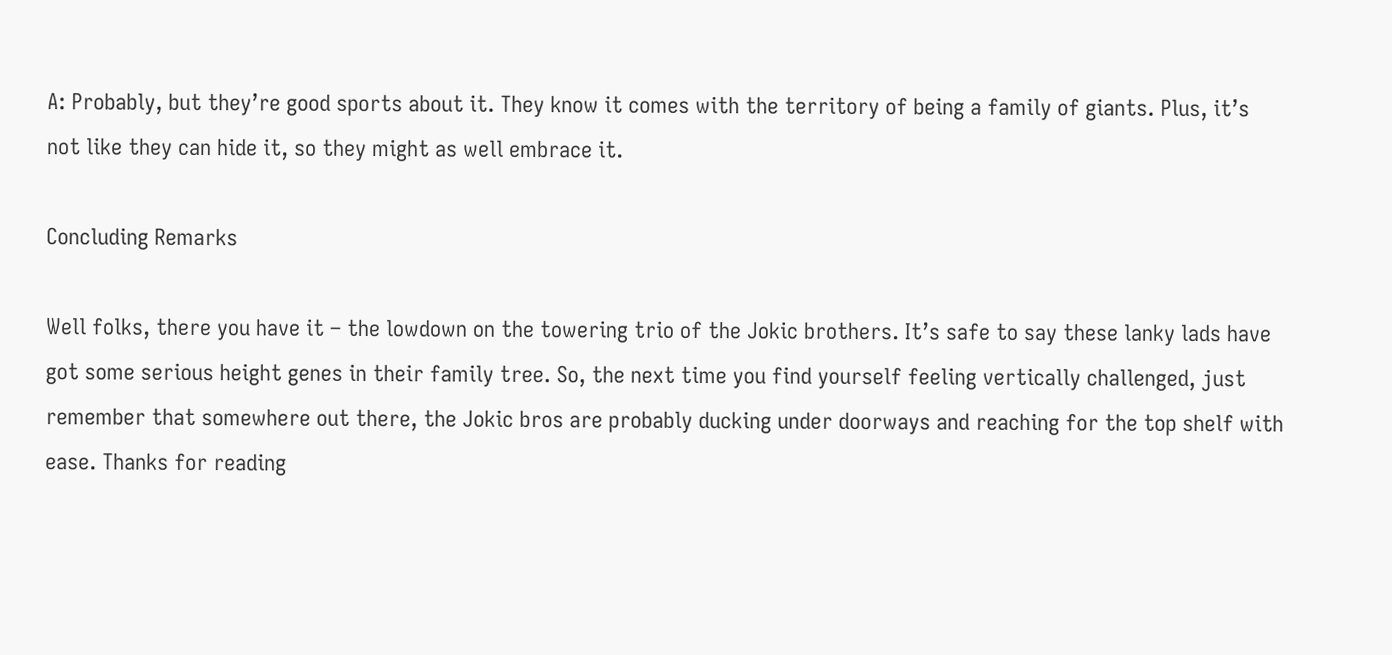A: Probably, but they’re good sports about it. They know it comes with the territory of being a family of giants. Plus, it’s not like they can hide it, so they might as well embrace it.

Concluding Remarks

Well folks, there you have it – the lowdown on the towering trio of the Jokic brothers. It’s safe to say these lanky lads have got some serious height genes in their family tree. So, the next time you find yourself feeling vertically challenged, just remember that somewhere out there, the Jokic bros are probably ducking under doorways and reaching for the top shelf with ease. Thanks for reading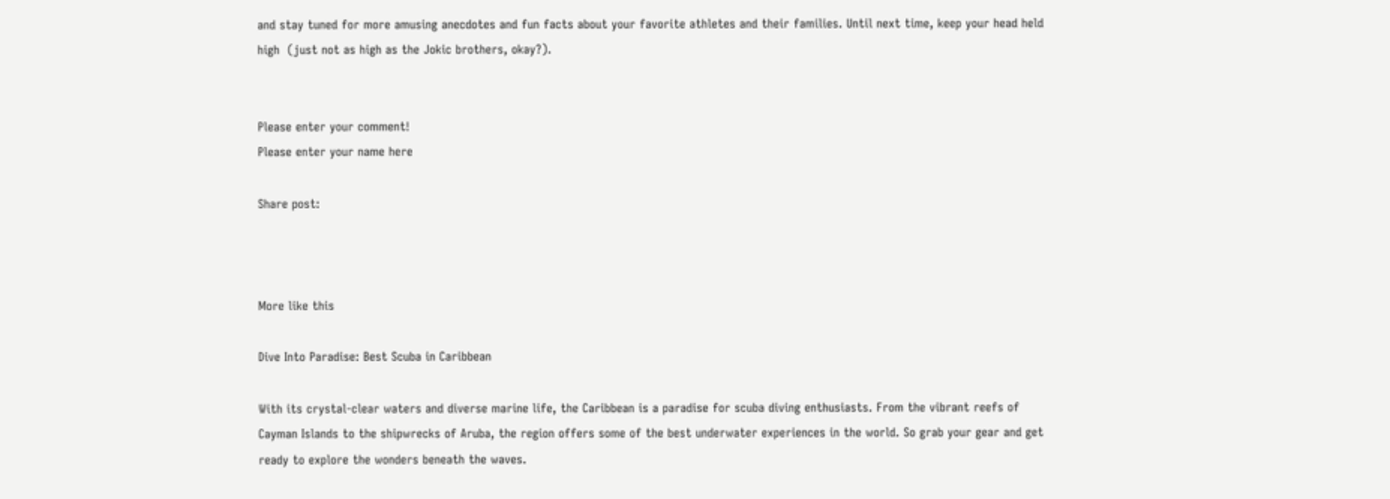and stay tuned for more amusing anecdotes and fun facts about your favorite athletes and their families. Until next time, keep your head held high  (just not as high as the Jokic brothers, okay?).


Please enter your comment!
Please enter your name here

Share post:



More like this

Dive Into Paradise: Best Scuba in Caribbean

With its crystal-clear waters and diverse marine life, the Caribbean is a paradise for scuba diving enthusiasts. From the vibrant reefs of Cayman Islands to the shipwrecks of Aruba, the region offers some of the best underwater experiences in the world. So grab your gear and get ready to explore the wonders beneath the waves.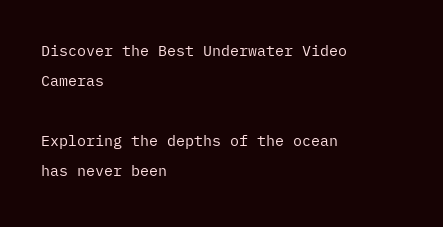Discover the Best Underwater Video Cameras

Exploring the depths of the ocean has never been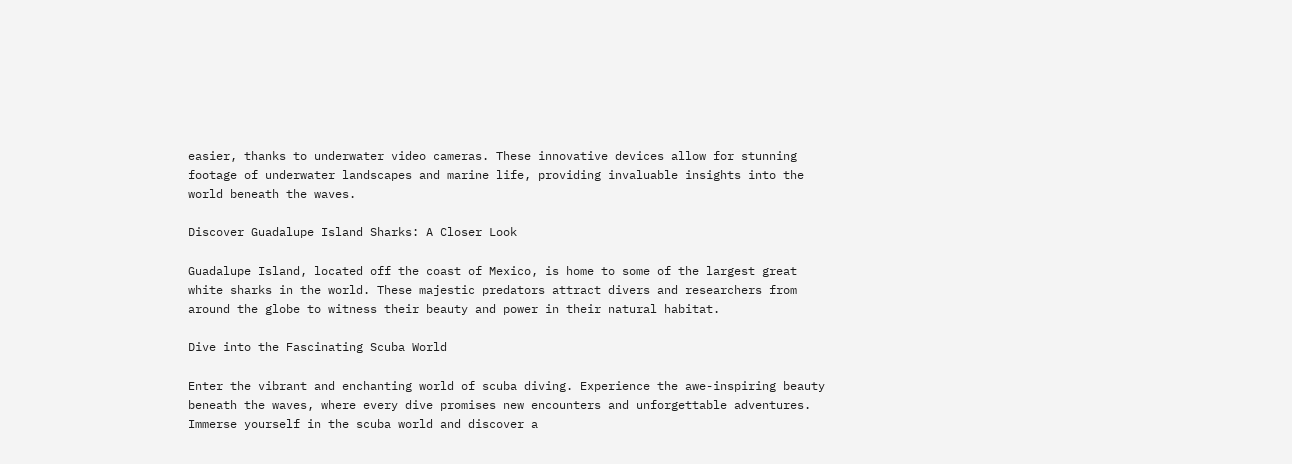easier, thanks to underwater video cameras. These innovative devices allow for stunning footage of underwater landscapes and marine life, providing invaluable insights into the world beneath the waves.

Discover Guadalupe Island Sharks: A Closer Look

Guadalupe Island, located off the coast of Mexico, is home to some of the largest great white sharks in the world. These majestic predators attract divers and researchers from around the globe to witness their beauty and power in their natural habitat.

Dive into the Fascinating Scuba World

Enter the vibrant and enchanting world of scuba diving. Experience the awe-inspiring beauty beneath the waves, where every dive promises new encounters and unforgettable adventures. Immerse yourself in the scuba world and discover a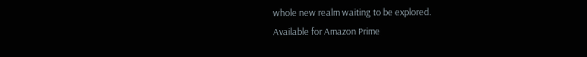whole new realm waiting to be explored.
Available for Amazon Prime